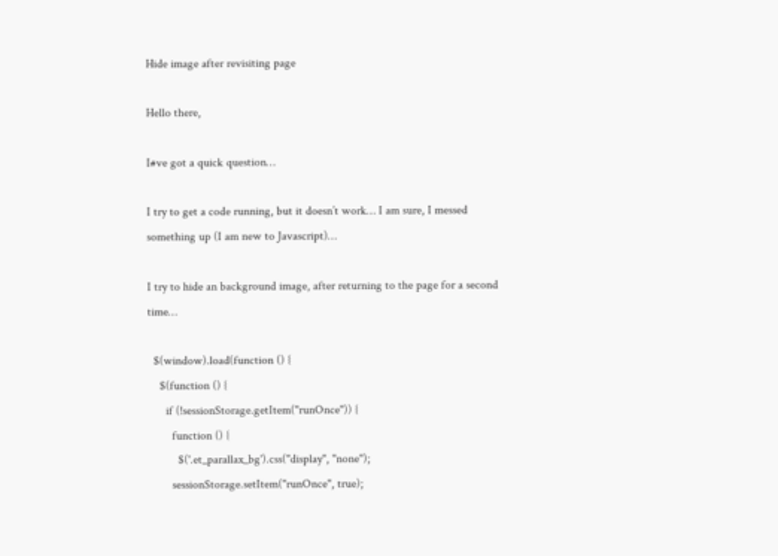Hide image after revisiting page

Hello there,

I#ve got a quick question…

I try to get a code running, but it doesn’t work… I am sure, I messed something up (I am new to Javascript)…

I try to hide an background image, after returning to the page for a second time…

  $(window).load(function () {
    $(function () {
      if (!sessionStorage.getItem("runOnce")) {
        function () {
          $('.et_parallax_bg').css("display", "none");
        sessionStorage.setItem("runOnce", true);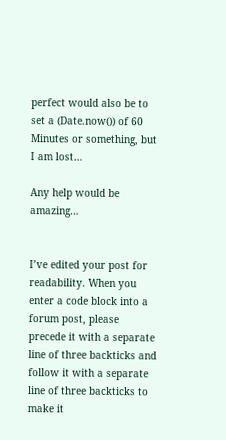perfect would also be to set a (Date.now()) of 60 Minutes or something, but I am lost…

Any help would be amazing…


I’ve edited your post for readability. When you enter a code block into a forum post, please precede it with a separate line of three backticks and follow it with a separate line of three backticks to make it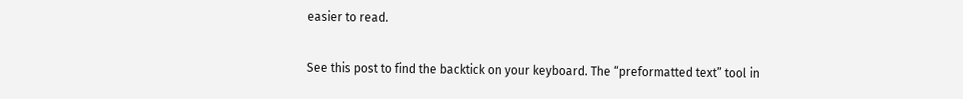easier to read.

See this post to find the backtick on your keyboard. The “preformatted text” tool in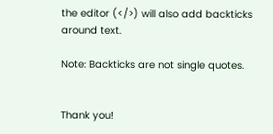the editor (</>) will also add backticks around text.

Note: Backticks are not single quotes.


Thank you!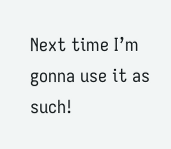Next time I’m gonna use it as such!